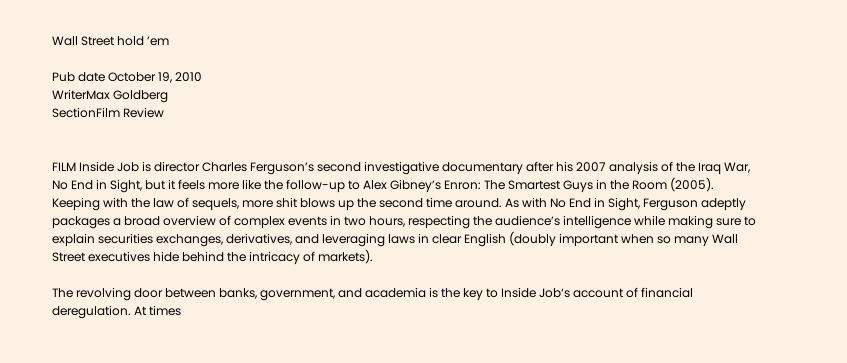Wall Street hold ’em

Pub date October 19, 2010
WriterMax Goldberg
SectionFilm Review


FILM Inside Job is director Charles Ferguson’s second investigative documentary after his 2007 analysis of the Iraq War, No End in Sight, but it feels more like the follow-up to Alex Gibney’s Enron: The Smartest Guys in the Room (2005). Keeping with the law of sequels, more shit blows up the second time around. As with No End in Sight, Ferguson adeptly packages a broad overview of complex events in two hours, respecting the audience’s intelligence while making sure to explain securities exchanges, derivatives, and leveraging laws in clear English (doubly important when so many Wall Street executives hide behind the intricacy of markets).

The revolving door between banks, government, and academia is the key to Inside Job‘s account of financial deregulation. At times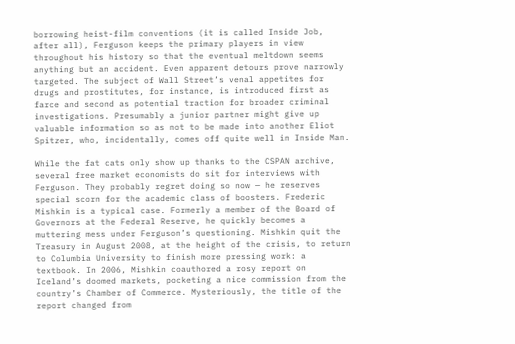borrowing heist-film conventions (it is called Inside Job, after all), Ferguson keeps the primary players in view throughout his history so that the eventual meltdown seems anything but an accident. Even apparent detours prove narrowly targeted. The subject of Wall Street’s venal appetites for drugs and prostitutes, for instance, is introduced first as farce and second as potential traction for broader criminal investigations. Presumably a junior partner might give up valuable information so as not to be made into another Eliot Spitzer, who, incidentally, comes off quite well in Inside Man.

While the fat cats only show up thanks to the CSPAN archive, several free market economists do sit for interviews with Ferguson. They probably regret doing so now — he reserves special scorn for the academic class of boosters. Frederic Mishkin is a typical case. Formerly a member of the Board of Governors at the Federal Reserve, he quickly becomes a muttering mess under Ferguson’s questioning. Mishkin quit the Treasury in August 2008, at the height of the crisis, to return to Columbia University to finish more pressing work: a textbook. In 2006, Mishkin coauthored a rosy report on Iceland’s doomed markets, pocketing a nice commission from the country’s Chamber of Commerce. Mysteriously, the title of the report changed from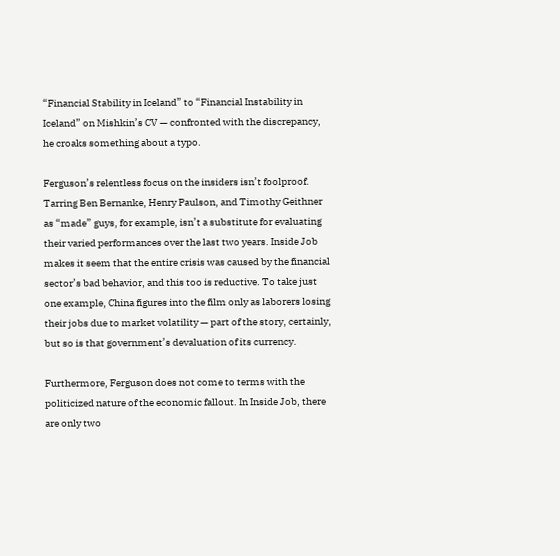“Financial Stability in Iceland” to “Financial Instability in Iceland” on Mishkin’s CV — confronted with the discrepancy, he croaks something about a typo.

Ferguson’s relentless focus on the insiders isn’t foolproof. Tarring Ben Bernanke, Henry Paulson, and Timothy Geithner as “made” guys, for example, isn’t a substitute for evaluating their varied performances over the last two years. Inside Job makes it seem that the entire crisis was caused by the financial sector’s bad behavior, and this too is reductive. To take just one example, China figures into the film only as laborers losing their jobs due to market volatility — part of the story, certainly, but so is that government’s devaluation of its currency.

Furthermore, Ferguson does not come to terms with the politicized nature of the economic fallout. In Inside Job, there are only two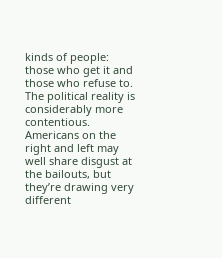kinds of people: those who get it and those who refuse to. The political reality is considerably more contentious. Americans on the right and left may well share disgust at the bailouts, but they’re drawing very different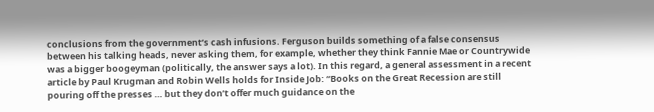conclusions from the government’s cash infusions. Ferguson builds something of a false consensus between his talking heads, never asking them, for example, whether they think Fannie Mae or Countrywide was a bigger boogeyman (politically, the answer says a lot). In this regard, a general assessment in a recent article by Paul Krugman and Robin Wells holds for Inside Job: “Books on the Great Recession are still pouring off the presses … but they don’t offer much guidance on the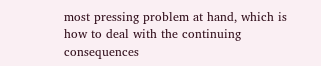most pressing problem at hand, which is how to deal with the continuing consequences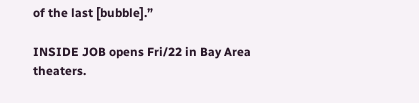of the last [bubble].”

INSIDE JOB opens Fri/22 in Bay Area theaters.